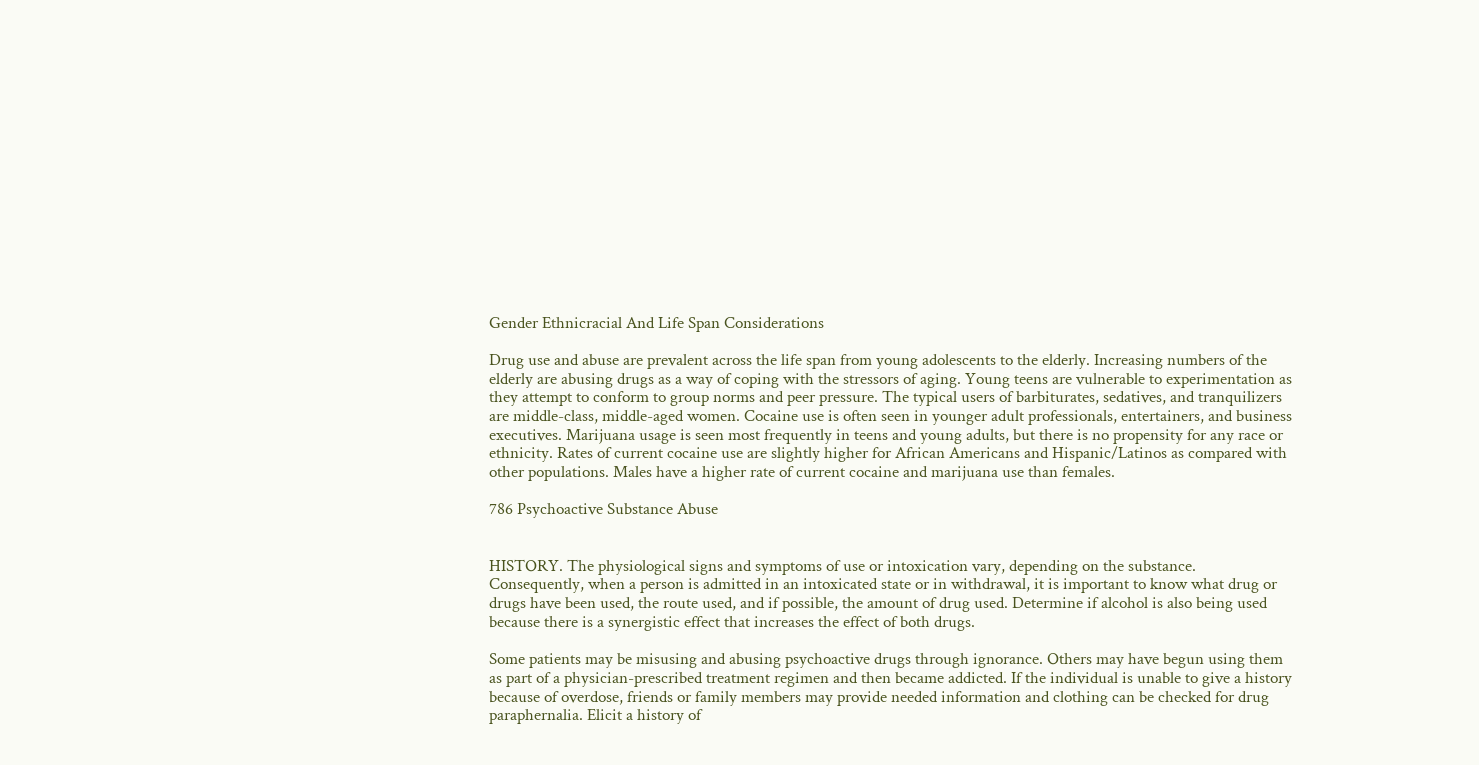Gender Ethnicracial And Life Span Considerations

Drug use and abuse are prevalent across the life span from young adolescents to the elderly. Increasing numbers of the elderly are abusing drugs as a way of coping with the stressors of aging. Young teens are vulnerable to experimentation as they attempt to conform to group norms and peer pressure. The typical users of barbiturates, sedatives, and tranquilizers are middle-class, middle-aged women. Cocaine use is often seen in younger adult professionals, entertainers, and business executives. Marijuana usage is seen most frequently in teens and young adults, but there is no propensity for any race or ethnicity. Rates of current cocaine use are slightly higher for African Americans and Hispanic/Latinos as compared with other populations. Males have a higher rate of current cocaine and marijuana use than females.

786 Psychoactive Substance Abuse


HISTORY. The physiological signs and symptoms of use or intoxication vary, depending on the substance. Consequently, when a person is admitted in an intoxicated state or in withdrawal, it is important to know what drug or drugs have been used, the route used, and if possible, the amount of drug used. Determine if alcohol is also being used because there is a synergistic effect that increases the effect of both drugs.

Some patients may be misusing and abusing psychoactive drugs through ignorance. Others may have begun using them as part of a physician-prescribed treatment regimen and then became addicted. If the individual is unable to give a history because of overdose, friends or family members may provide needed information and clothing can be checked for drug paraphernalia. Elicit a history of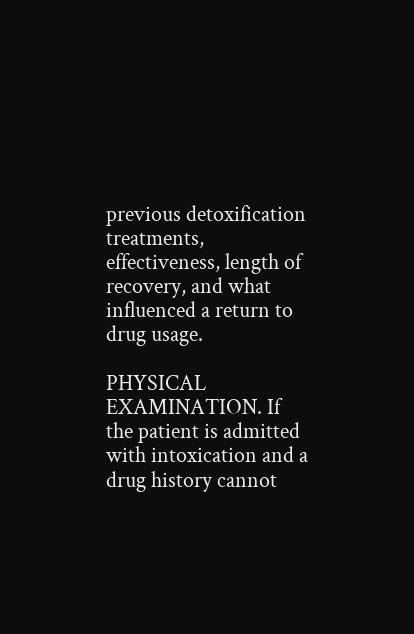previous detoxification treatments, effectiveness, length of recovery, and what influenced a return to drug usage.

PHYSICAL EXAMINATION. If the patient is admitted with intoxication and a drug history cannot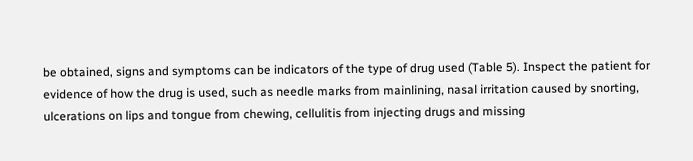be obtained, signs and symptoms can be indicators of the type of drug used (Table 5). Inspect the patient for evidence of how the drug is used, such as needle marks from mainlining, nasal irritation caused by snorting, ulcerations on lips and tongue from chewing, cellulitis from injecting drugs and missing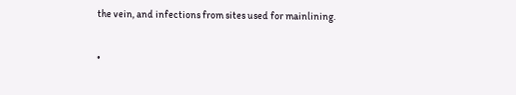the vein, and infections from sites used for mainlining.

•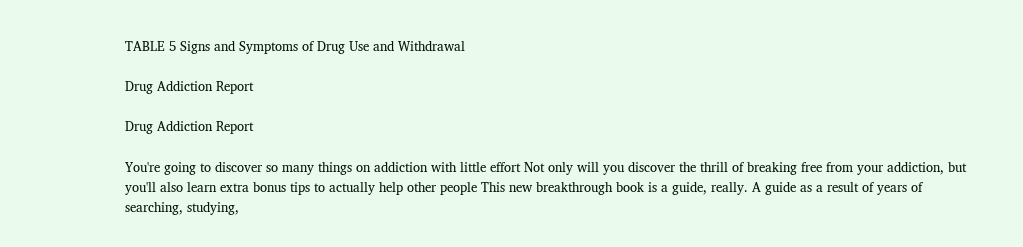TABLE 5 Signs and Symptoms of Drug Use and Withdrawal

Drug Addiction Report

Drug Addiction Report

You're going to discover so many things on addiction with little effort Not only will you discover the thrill of breaking free from your addiction, but you'll also learn extra bonus tips to actually help other people This new breakthrough book is a guide, really. A guide as a result of years of searching, studying,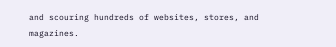and scouring hundreds of websites, stores, and magazines.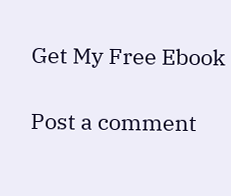Get My Free Ebook

Post a comment